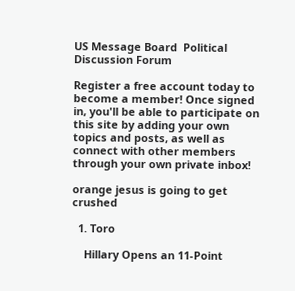US Message Board  Political Discussion Forum

Register a free account today to become a member! Once signed in, you'll be able to participate on this site by adding your own topics and posts, as well as connect with other members through your own private inbox!

orange jesus is going to get crushed

  1. Toro

    Hillary Opens an 11-Point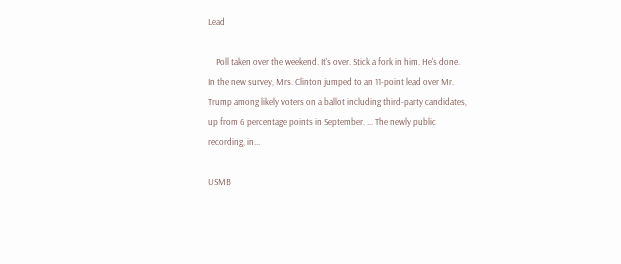Lead

    Poll taken over the weekend. It's over. Stick a fork in him. He's done. In the new survey, Mrs. Clinton jumped to an 11-point lead over Mr. Trump among likely voters on a ballot including third-party candidates, up from 6 percentage points in September. ... The newly public recording, in...

USMB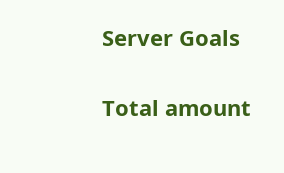Server Goals

Total amount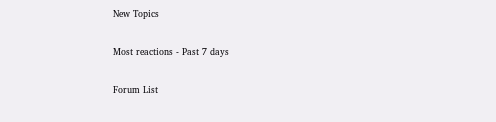New Topics

Most reactions - Past 7 days

Forum List